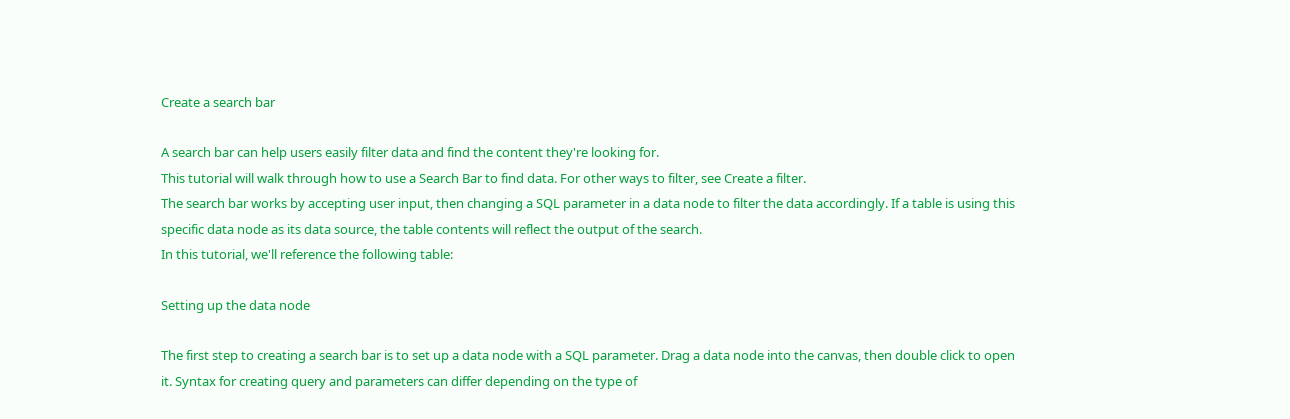Create a search bar

A search bar can help users easily filter data and find the content they're looking for.
This tutorial will walk through how to use a Search Bar to find data. For other ways to filter, see Create a filter.
The search bar works by accepting user input, then changing a SQL parameter in a data node to filter the data accordingly. If a table is using this specific data node as its data source, the table contents will reflect the output of the search.
In this tutorial, we'll reference the following table:

Setting up the data node

The first step to creating a search bar is to set up a data node with a SQL parameter. Drag a data node into the canvas, then double click to open it. Syntax for creating query and parameters can differ depending on the type of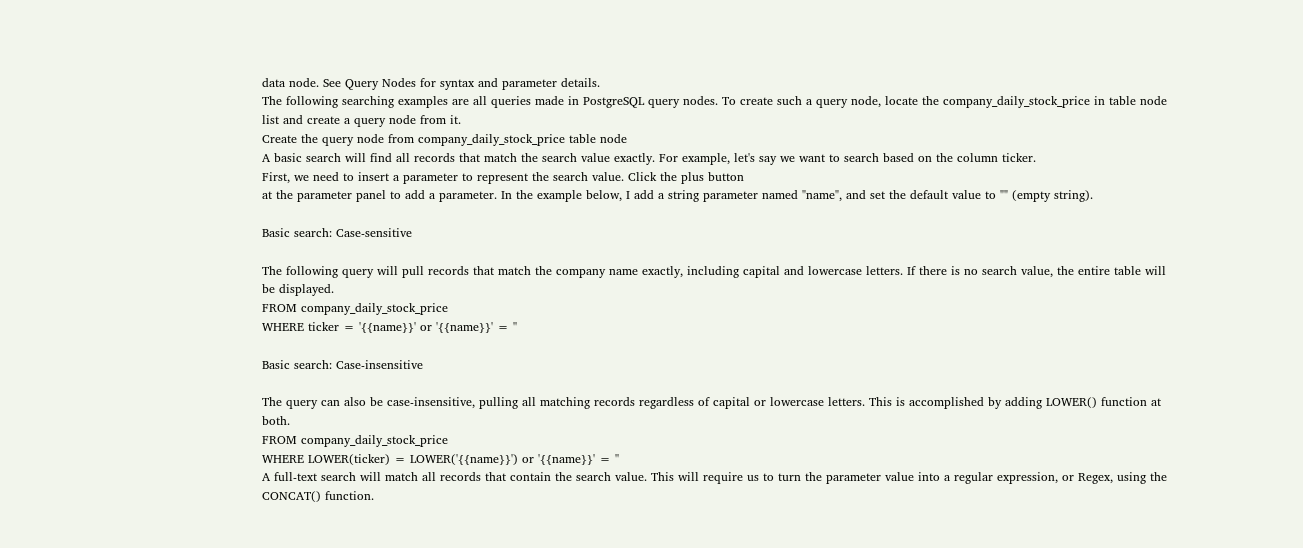data node. See Query Nodes for syntax and parameter details.
The following searching examples are all queries made in PostgreSQL query nodes. To create such a query node, locate the company_daily_stock_price in table node list and create a query node from it.
Create the query node from company_daily_stock_price table node
A basic search will find all records that match the search value exactly. For example, let's say we want to search based on the column ticker.
First, we need to insert a parameter to represent the search value. Click the plus button
at the parameter panel to add a parameter. In the example below, I add a string parameter named "name", and set the default value to "" (empty string).

Basic search: Case-sensitive

The following query will pull records that match the company name exactly, including capital and lowercase letters. If there is no search value, the entire table will be displayed.
FROM company_daily_stock_price
WHERE ticker = '{{name}}' or '{{name}}' = ''

Basic search: Case-insensitive

The query can also be case-insensitive, pulling all matching records regardless of capital or lowercase letters. This is accomplished by adding LOWER() function at both.
FROM company_daily_stock_price
WHERE LOWER(ticker) = LOWER('{{name}}') or '{{name}}' = ''
A full-text search will match all records that contain the search value. This will require us to turn the parameter value into a regular expression, or Regex, using the CONCAT() function.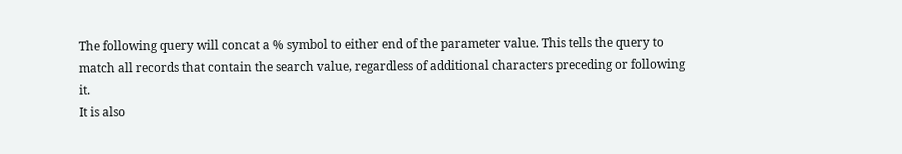The following query will concat a % symbol to either end of the parameter value. This tells the query to match all records that contain the search value, regardless of additional characters preceding or following it.
It is also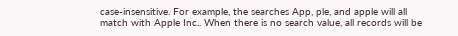case-insensitive. For example, the searches App, ple, and apple will all match with Apple Inc.. When there is no search value, all records will be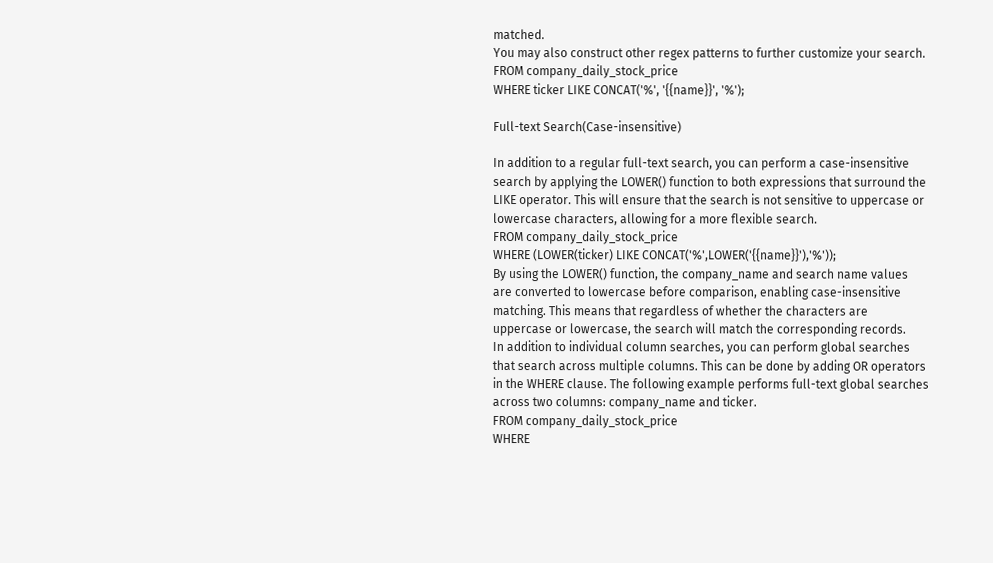matched.
You may also construct other regex patterns to further customize your search.
FROM company_daily_stock_price
WHERE ticker LIKE CONCAT('%', '{{name}}', '%');

Full-text Search(Case-insensitive)

In addition to a regular full-text search, you can perform a case-insensitive search by applying the LOWER() function to both expressions that surround the LIKE operator. This will ensure that the search is not sensitive to uppercase or lowercase characters, allowing for a more flexible search.
FROM company_daily_stock_price
WHERE (LOWER(ticker) LIKE CONCAT('%',LOWER('{{name}}'),'%'));
By using the LOWER() function, the company_name and search name values are converted to lowercase before comparison, enabling case-insensitive matching. This means that regardless of whether the characters are uppercase or lowercase, the search will match the corresponding records.
In addition to individual column searches, you can perform global searches that search across multiple columns. This can be done by adding OR operators in the WHERE clause. The following example performs full-text global searches across two columns: company_name and ticker.
FROM company_daily_stock_price
WHERE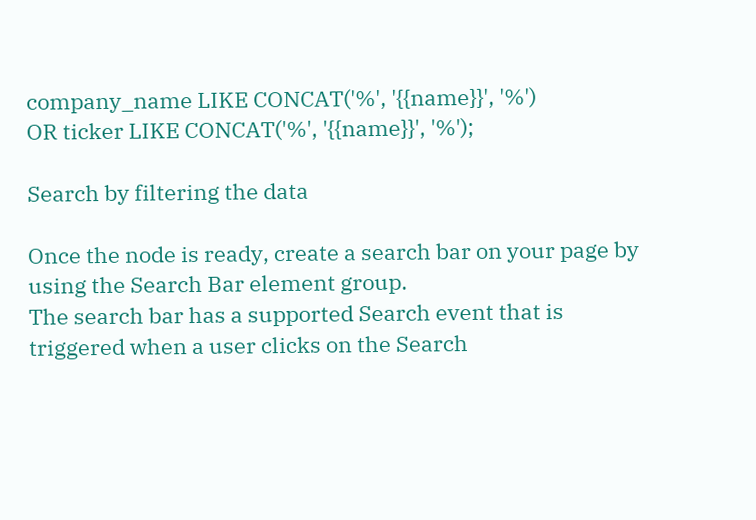company_name LIKE CONCAT('%', '{{name}}', '%')
OR ticker LIKE CONCAT('%', '{{name}}', '%');

Search by filtering the data

Once the node is ready, create a search bar on your page by using the Search Bar element group.
The search bar has a supported Search event that is triggered when a user clicks on the Search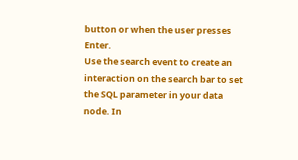button or when the user presses Enter.
Use the search event to create an interaction on the search bar to set the SQL parameter in your data node. In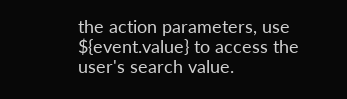the action parameters, use ${event.value} to access the user's search value.